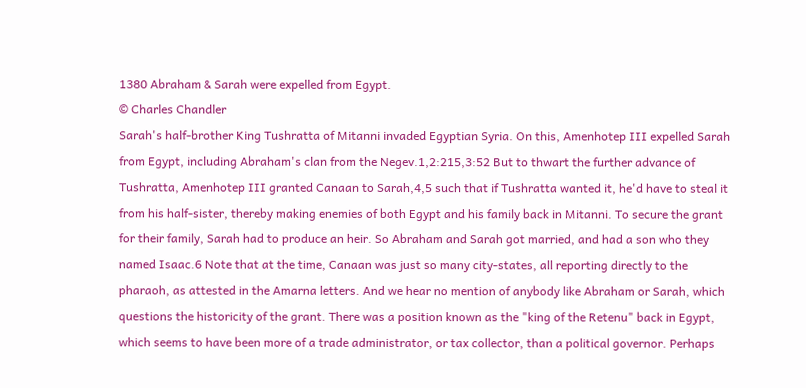1380 Abraham & Sarah were expelled from Egypt.
© Charles Chandler
Sarah's half-brother King Tushratta of Mitanni invaded Egyptian Syria. On this, Amenhotep III expelled Sarah from Egypt, including Abraham's clan from the Negev.1,2:215,3:52 But to thwart the further advance of Tushratta, Amenhotep III granted Canaan to Sarah,4,5 such that if Tushratta wanted it, he'd have to steal it from his half-sister, thereby making enemies of both Egypt and his family back in Mitanni. To secure the grant for their family, Sarah had to produce an heir. So Abraham and Sarah got married, and had a son who they named Isaac.6 Note that at the time, Canaan was just so many city-states, all reporting directly to the pharaoh, as attested in the Amarna letters. And we hear no mention of anybody like Abraham or Sarah, which questions the historicity of the grant. There was a position known as the "king of the Retenu" back in Egypt, which seems to have been more of a trade administrator, or tax collector, than a political governor. Perhaps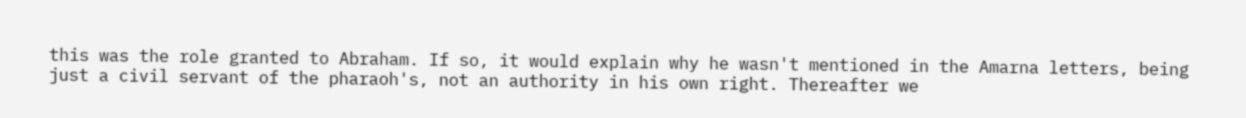this was the role granted to Abraham. If so, it would explain why he wasn't mentioned in the Amarna letters, being just a civil servant of the pharaoh's, not an authority in his own right. Thereafter we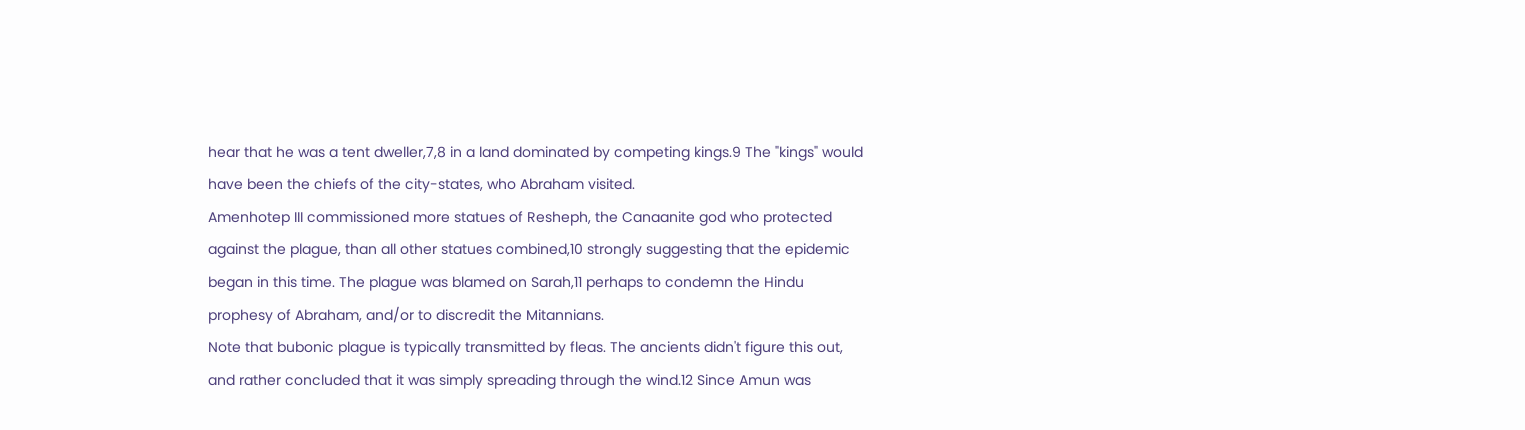hear that he was a tent dweller,7,8 in a land dominated by competing kings.9 The "kings" would have been the chiefs of the city-states, who Abraham visited.
Amenhotep III commissioned more statues of Resheph, the Canaanite god who protected against the plague, than all other statues combined,10 strongly suggesting that the epidemic began in this time. The plague was blamed on Sarah,11 perhaps to condemn the Hindu prophesy of Abraham, and/or to discredit the Mitannians.
Note that bubonic plague is typically transmitted by fleas. The ancients didn't figure this out, and rather concluded that it was simply spreading through the wind.12 Since Amun was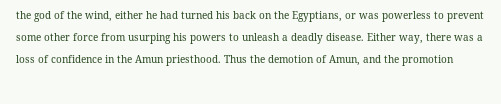the god of the wind, either he had turned his back on the Egyptians, or was powerless to prevent some other force from usurping his powers to unleash a deadly disease. Either way, there was a loss of confidence in the Amun priesthood. Thus the demotion of Amun, and the promotion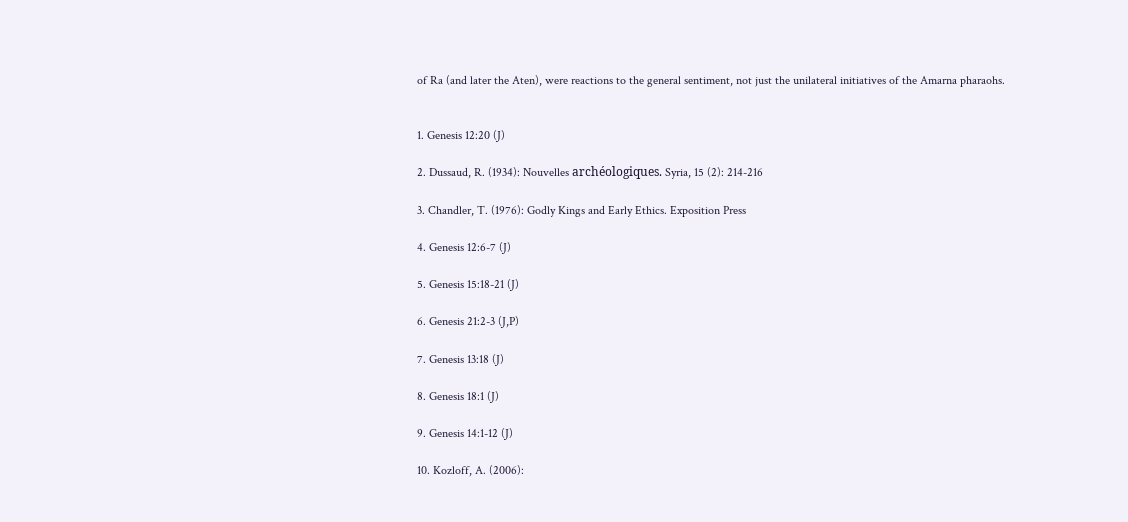of Ra (and later the Aten), were reactions to the general sentiment, not just the unilateral initiatives of the Amarna pharaohs.


1. Genesis 12:20 (J)

2. Dussaud, R. (1934): Nouvelles archéologiques. Syria, 15 (2): 214-216

3. Chandler, T. (1976): Godly Kings and Early Ethics. Exposition Press

4. Genesis 12:6-7 (J)

5. Genesis 15:18-21 (J)

6. Genesis 21:2-3 (J,P)

7. Genesis 13:18 (J)

8. Genesis 18:1 (J)

9. Genesis 14:1-12 (J)

10. Kozloff, A. (2006):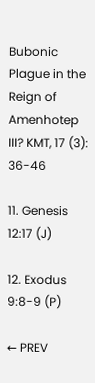Bubonic Plague in the Reign of Amenhotep III? KMT, 17 (3): 36-46

11. Genesis 12:17 (J)

12. Exodus 9:8-9 (P)

← PREV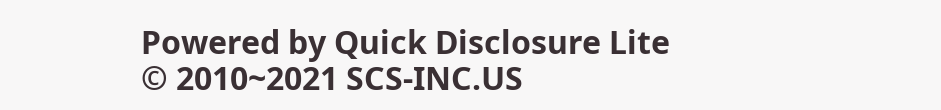Powered by Quick Disclosure Lite
© 2010~2021 SCS-INC.US